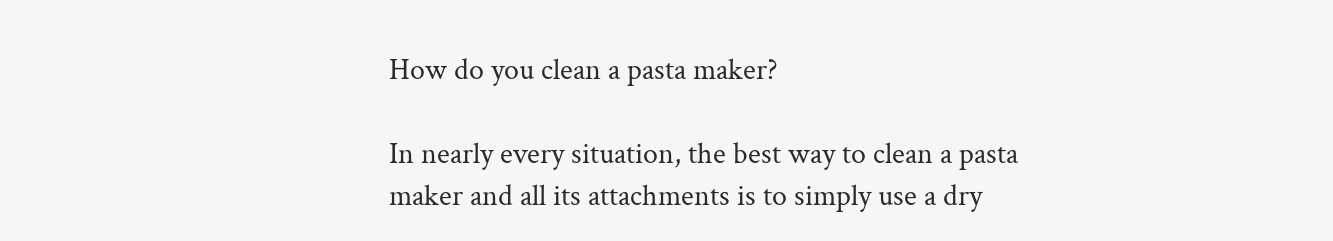How do you clean a pasta maker?

In nearly every situation, the best way to clean a pasta maker and all its attachments is to simply use a dry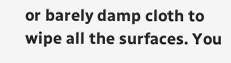or barely damp cloth to wipe all the surfaces. You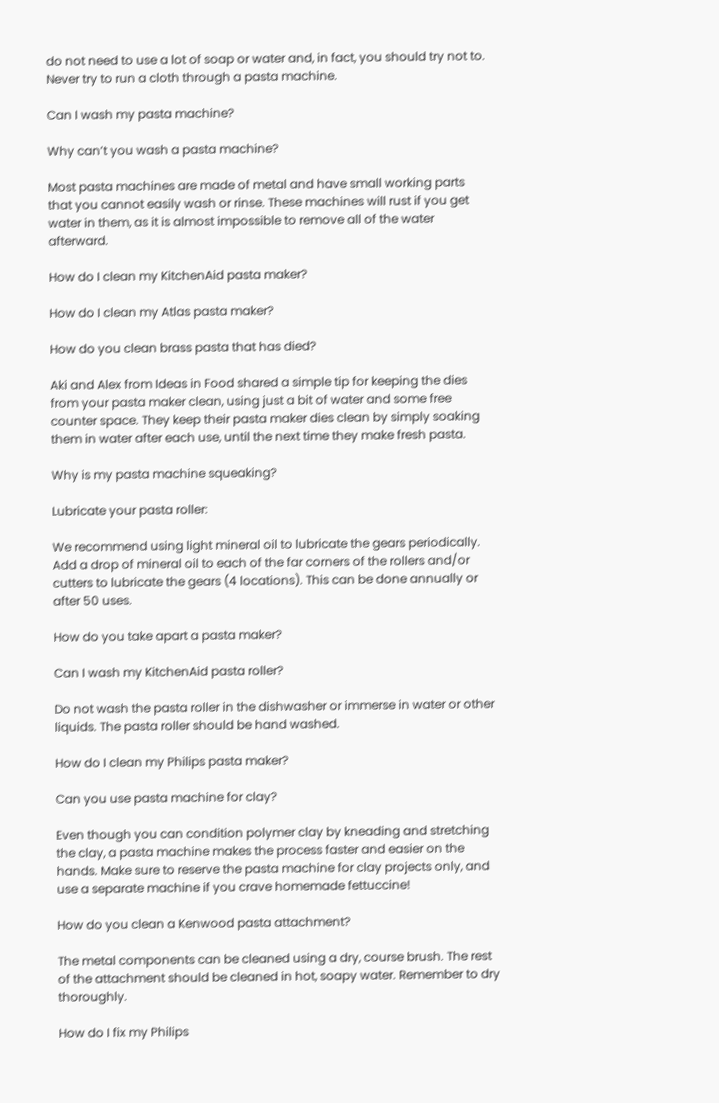do not need to use a lot of soap or water and, in fact, you should try not to. Never try to run a cloth through a pasta machine.

Can I wash my pasta machine?

Why can’t you wash a pasta machine?

Most pasta machines are made of metal and have small working parts that you cannot easily wash or rinse. These machines will rust if you get water in them, as it is almost impossible to remove all of the water afterward.

How do I clean my KitchenAid pasta maker?

How do I clean my Atlas pasta maker?

How do you clean brass pasta that has died?

Aki and Alex from Ideas in Food shared a simple tip for keeping the dies from your pasta maker clean, using just a bit of water and some free counter space. They keep their pasta maker dies clean by simply soaking them in water after each use, until the next time they make fresh pasta.

Why is my pasta machine squeaking?

Lubricate your pasta roller:

We recommend using light mineral oil to lubricate the gears periodically. Add a drop of mineral oil to each of the far corners of the rollers and/or cutters to lubricate the gears (4 locations). This can be done annually or after 50 uses.

How do you take apart a pasta maker?

Can I wash my KitchenAid pasta roller?

Do not wash the pasta roller in the dishwasher or immerse in water or other liquids. The pasta roller should be hand washed.

How do I clean my Philips pasta maker?

Can you use pasta machine for clay?

Even though you can condition polymer clay by kneading and stretching the clay, a pasta machine makes the process faster and easier on the hands. Make sure to reserve the pasta machine for clay projects only, and use a separate machine if you crave homemade fettuccine!

How do you clean a Kenwood pasta attachment?

The metal components can be cleaned using a dry, course brush. The rest of the attachment should be cleaned in hot, soapy water. Remember to dry thoroughly.

How do I fix my Philips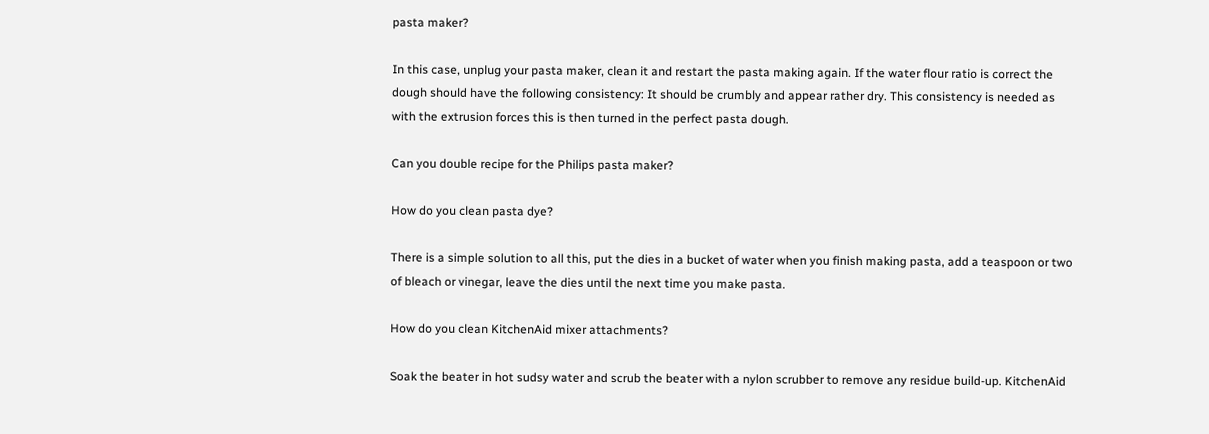pasta maker?

In this case, unplug your pasta maker, clean it and restart the pasta making again. If the water flour ratio is correct the dough should have the following consistency: It should be crumbly and appear rather dry. This consistency is needed as with the extrusion forces this is then turned in the perfect pasta dough.

Can you double recipe for the Philips pasta maker?

How do you clean pasta dye?

There is a simple solution to all this, put the dies in a bucket of water when you finish making pasta, add a teaspoon or two of bleach or vinegar, leave the dies until the next time you make pasta.

How do you clean KitchenAid mixer attachments?

Soak the beater in hot sudsy water and scrub the beater with a nylon scrubber to remove any residue build-up. KitchenAid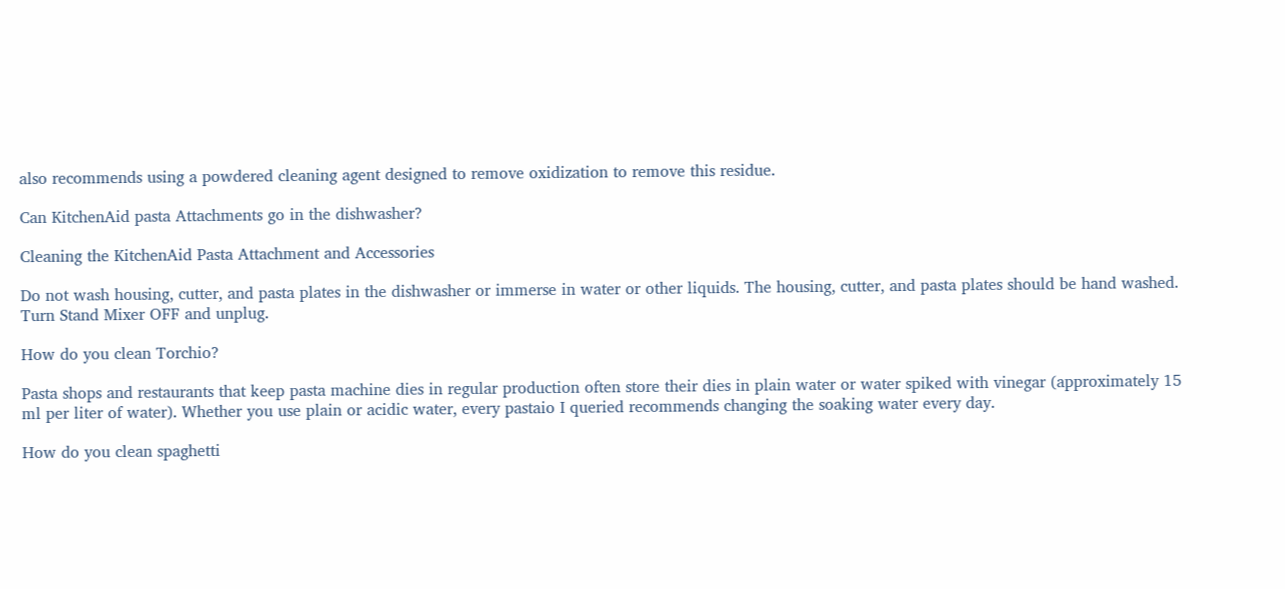also recommends using a powdered cleaning agent designed to remove oxidization to remove this residue.

Can KitchenAid pasta Attachments go in the dishwasher?

Cleaning the KitchenAid Pasta Attachment and Accessories

Do not wash housing, cutter, and pasta plates in the dishwasher or immerse in water or other liquids. The housing, cutter, and pasta plates should be hand washed. Turn Stand Mixer OFF and unplug.

How do you clean Torchio?

Pasta shops and restaurants that keep pasta machine dies in regular production often store their dies in plain water or water spiked with vinegar (approximately 15 ml per liter of water). Whether you use plain or acidic water, every pastaio I queried recommends changing the soaking water every day.

How do you clean spaghetti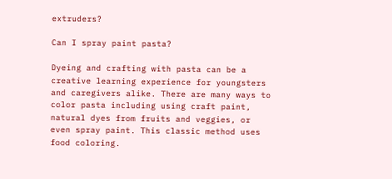extruders?

Can I spray paint pasta?

Dyeing and crafting with pasta can be a creative learning experience for youngsters and caregivers alike. There are many ways to color pasta including using craft paint, natural dyes from fruits and veggies, or even spray paint. This classic method uses food coloring.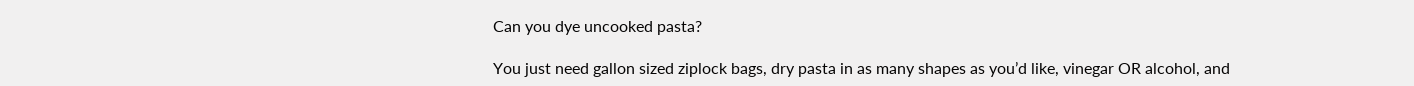Can you dye uncooked pasta?

You just need gallon sized ziplock bags, dry pasta in as many shapes as you’d like, vinegar OR alcohol, and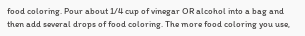food coloring. Pour about 1/4 cup of vinegar OR alcohol into a bag and then add several drops of food coloring. The more food coloring you use,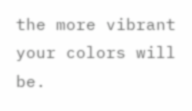the more vibrant your colors will be.